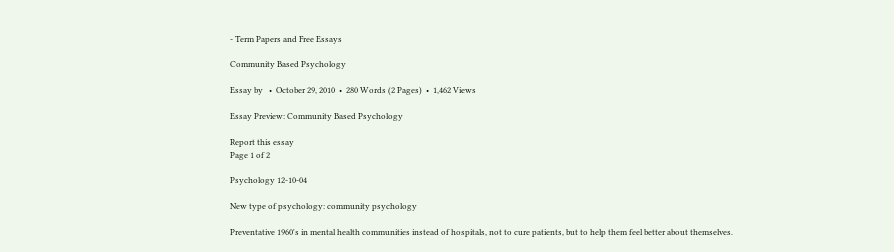- Term Papers and Free Essays

Community Based Psychology

Essay by   •  October 29, 2010  •  280 Words (2 Pages)  •  1,462 Views

Essay Preview: Community Based Psychology

Report this essay
Page 1 of 2

Psychology 12-10-04

New type of psychology: community psychology

Preventative 1960's in mental health communities instead of hospitals, not to cure patients, but to help them feel better about themselves.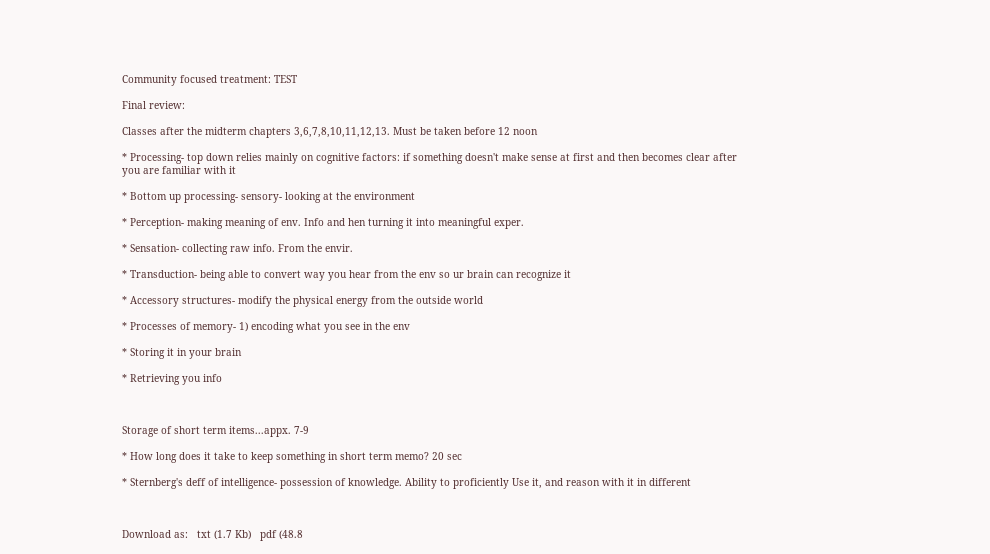Community focused treatment: TEST

Final review:

Classes after the midterm chapters 3,6,7,8,10,11,12,13. Must be taken before 12 noon

* Processing- top down relies mainly on cognitive factors: if something doesn't make sense at first and then becomes clear after you are familiar with it

* Bottom up processing- sensory- looking at the environment

* Perception- making meaning of env. Info and hen turning it into meaningful exper.

* Sensation- collecting raw info. From the envir.

* Transduction- being able to convert way you hear from the env so ur brain can recognize it

* Accessory structures- modify the physical energy from the outside world

* Processes of memory- 1) encoding what you see in the env

* Storing it in your brain

* Retrieving you info



Storage of short term items...appx. 7-9

* How long does it take to keep something in short term memo? 20 sec

* Sternberg's deff of intelligence- possession of knowledge. Ability to proficiently Use it, and reason with it in different



Download as:   txt (1.7 Kb)   pdf (48.8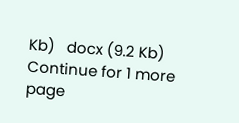Kb)   docx (9.2 Kb)
Continue for 1 more page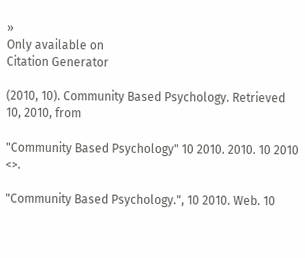»
Only available on
Citation Generator

(2010, 10). Community Based Psychology. Retrieved 10, 2010, from

"Community Based Psychology" 10 2010. 2010. 10 2010 <>.

"Community Based Psychology.", 10 2010. Web. 10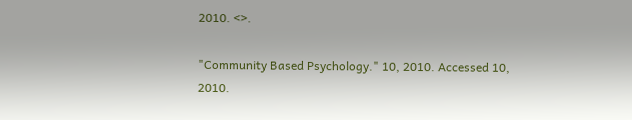2010. <>.

"Community Based Psychology." 10, 2010. Accessed 10, 2010.